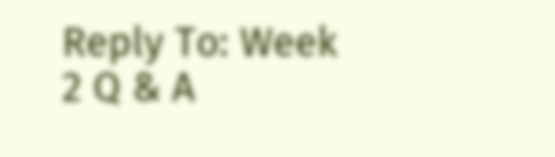Reply To: Week 2 Q & A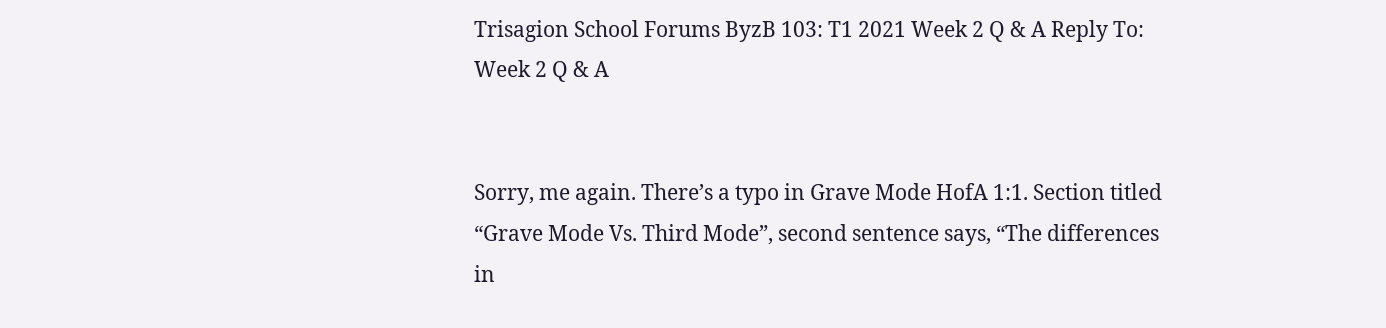Trisagion School Forums ByzB 103: T1 2021 Week 2 Q & A Reply To: Week 2 Q & A


Sorry, me again. There’s a typo in Grave Mode HofA 1:1. Section titled “Grave Mode Vs. Third Mode”, second sentence says, “The differences in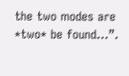the two modes are *two* be found…”.